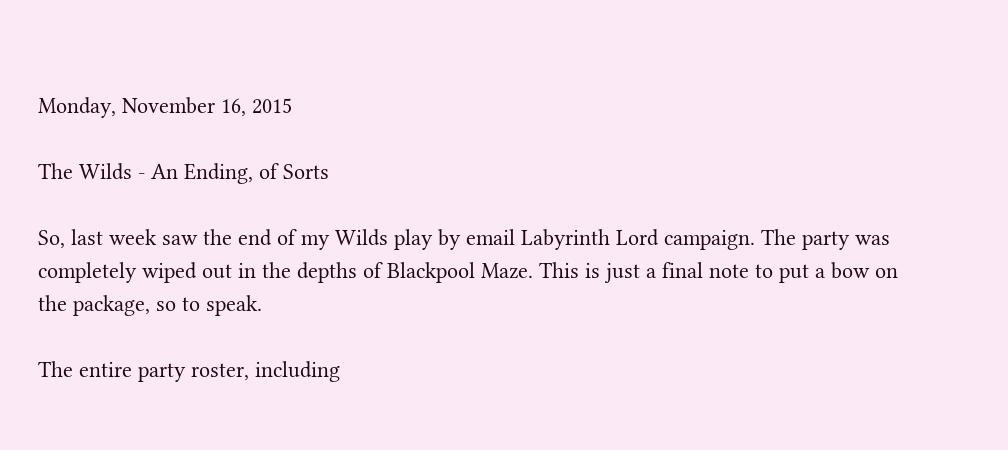Monday, November 16, 2015

The Wilds - An Ending, of Sorts

So, last week saw the end of my Wilds play by email Labyrinth Lord campaign. The party was completely wiped out in the depths of Blackpool Maze. This is just a final note to put a bow on the package, so to speak.

The entire party roster, including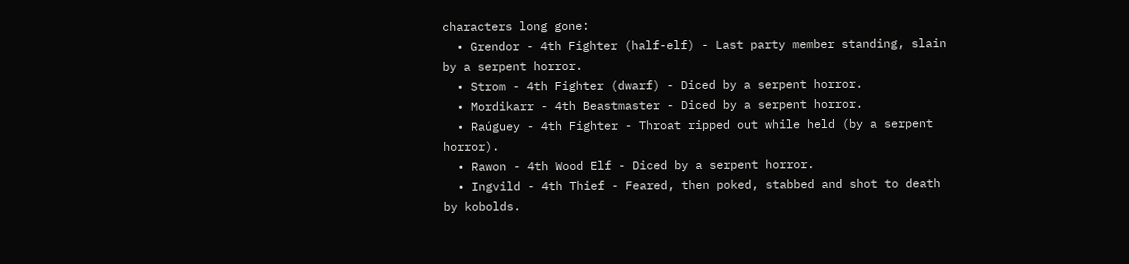characters long gone:
  • Grendor - 4th Fighter (half-elf) - Last party member standing, slain by a serpent horror.
  • Strom - 4th Fighter (dwarf) - Diced by a serpent horror.
  • Mordikarr - 4th Beastmaster - Diced by a serpent horror.
  • Raúguey - 4th Fighter - Throat ripped out while held (by a serpent horror).
  • Rawon - 4th Wood Elf - Diced by a serpent horror.
  • Ingvild - 4th Thief - Feared, then poked, stabbed and shot to death by kobolds.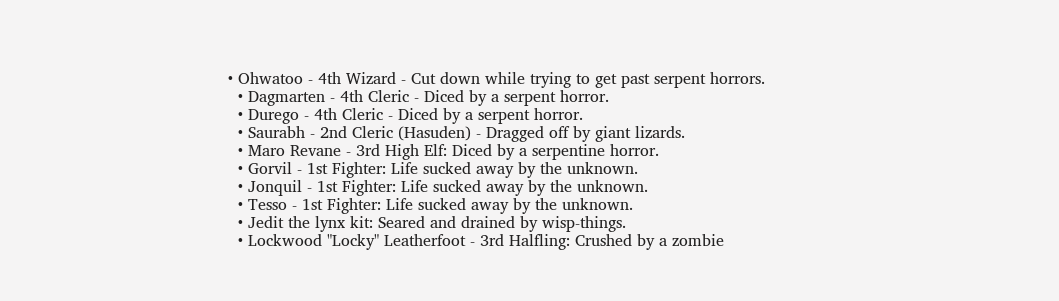• Ohwatoo - 4th Wizard - Cut down while trying to get past serpent horrors.
  • Dagmarten - 4th Cleric - Diced by a serpent horror.
  • Durego - 4th Cleric - Diced by a serpent horror.
  • Saurabh - 2nd Cleric (Hasuden) - Dragged off by giant lizards.
  • Maro Revane - 3rd High Elf: Diced by a serpentine horror.
  • Gorvil - 1st Fighter: Life sucked away by the unknown.
  • Jonquil - 1st Fighter: Life sucked away by the unknown.
  • Tesso - 1st Fighter: Life sucked away by the unknown.
  • Jedit the lynx kit: Seared and drained by wisp-things.
  • Lockwood "Locky" Leatherfoot - 3rd Halfling: Crushed by a zombie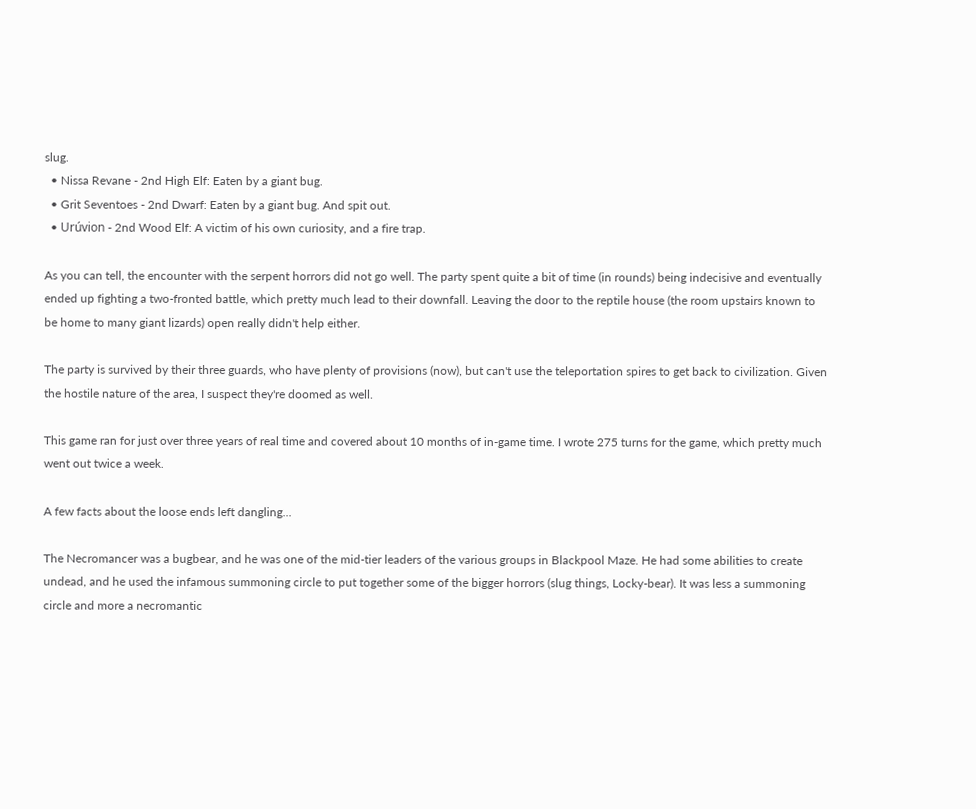slug.
  • Nissa Revane - 2nd High Elf: Eaten by a giant bug.
  • Grit Seventoes - 2nd Dwarf: Eaten by a giant bug. And spit out.
  • Urúvion - 2nd Wood Elf: A victim of his own curiosity, and a fire trap.

As you can tell, the encounter with the serpent horrors did not go well. The party spent quite a bit of time (in rounds) being indecisive and eventually ended up fighting a two-fronted battle, which pretty much lead to their downfall. Leaving the door to the reptile house (the room upstairs known to be home to many giant lizards) open really didn't help either.

The party is survived by their three guards, who have plenty of provisions (now), but can't use the teleportation spires to get back to civilization. Given the hostile nature of the area, I suspect they're doomed as well.

This game ran for just over three years of real time and covered about 10 months of in-game time. I wrote 275 turns for the game, which pretty much went out twice a week.

A few facts about the loose ends left dangling...

The Necromancer was a bugbear, and he was one of the mid-tier leaders of the various groups in Blackpool Maze. He had some abilities to create undead, and he used the infamous summoning circle to put together some of the bigger horrors (slug things, Locky-bear). It was less a summoning circle and more a necromantic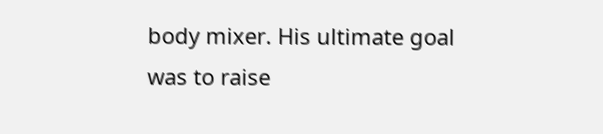body mixer. His ultimate goal was to raise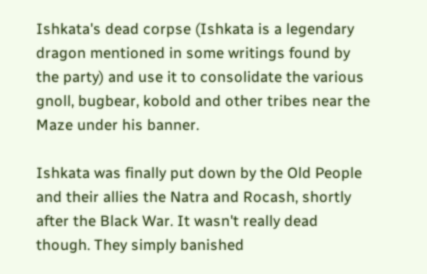Ishkata's dead corpse (Ishkata is a legendary dragon mentioned in some writings found by the party) and use it to consolidate the various gnoll, bugbear, kobold and other tribes near the Maze under his banner.

Ishkata was finally put down by the Old People and their allies the Natra and Rocash, shortly after the Black War. It wasn't really dead though. They simply banished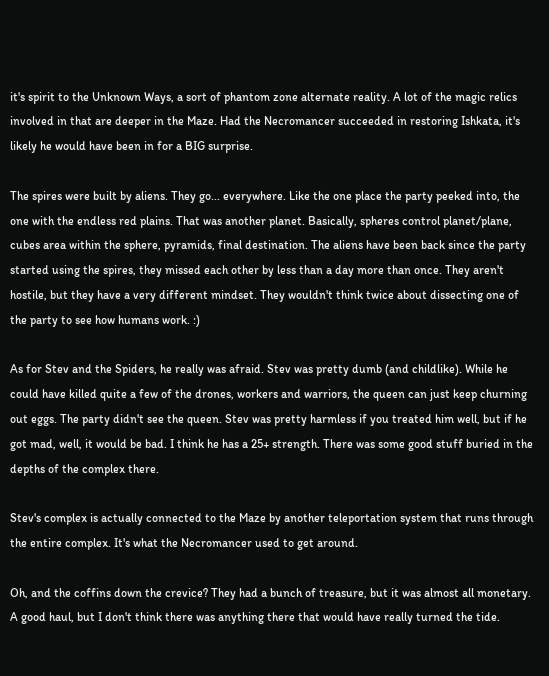it's spirit to the Unknown Ways, a sort of phantom zone alternate reality. A lot of the magic relics involved in that are deeper in the Maze. Had the Necromancer succeeded in restoring Ishkata, it's likely he would have been in for a BIG surprise.

The spires were built by aliens. They go... everywhere. Like the one place the party peeked into, the one with the endless red plains. That was another planet. Basically, spheres control planet/plane, cubes area within the sphere, pyramids, final destination. The aliens have been back since the party started using the spires, they missed each other by less than a day more than once. They aren't hostile, but they have a very different mindset. They wouldn't think twice about dissecting one of the party to see how humans work. :)

As for Stev and the Spiders, he really was afraid. Stev was pretty dumb (and childlike). While he could have killed quite a few of the drones, workers and warriors, the queen can just keep churning out eggs. The party didn't see the queen. Stev was pretty harmless if you treated him well, but if he got mad, well, it would be bad. I think he has a 25+ strength. There was some good stuff buried in the depths of the complex there.

Stev's complex is actually connected to the Maze by another teleportation system that runs through the entire complex. It's what the Necromancer used to get around.

Oh, and the coffins down the crevice? They had a bunch of treasure, but it was almost all monetary. A good haul, but I don't think there was anything there that would have really turned the tide.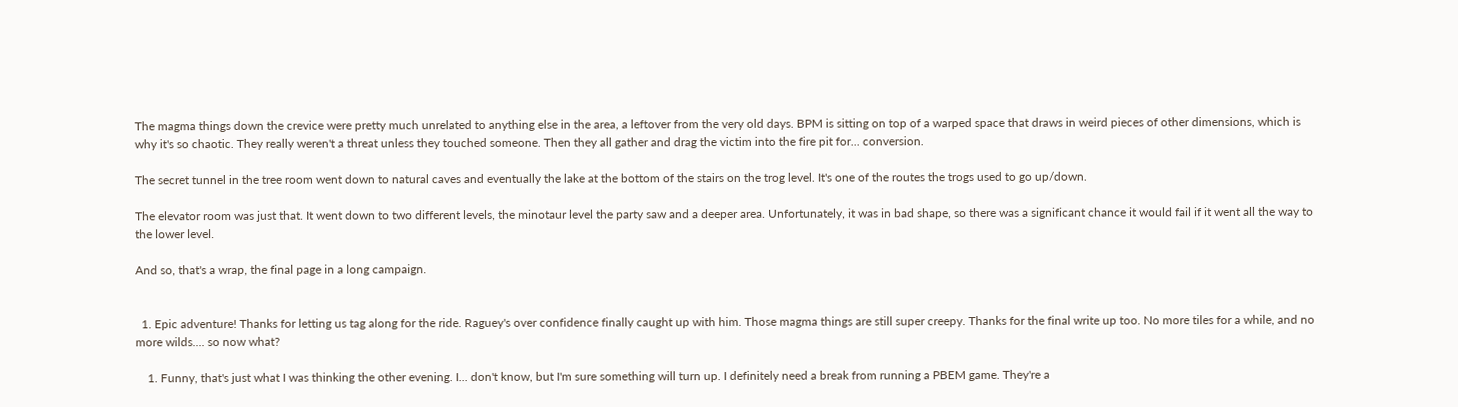The magma things down the crevice were pretty much unrelated to anything else in the area, a leftover from the very old days. BPM is sitting on top of a warped space that draws in weird pieces of other dimensions, which is why it's so chaotic. They really weren't a threat unless they touched someone. Then they all gather and drag the victim into the fire pit for... conversion.

The secret tunnel in the tree room went down to natural caves and eventually the lake at the bottom of the stairs on the trog level. It's one of the routes the trogs used to go up/down.

The elevator room was just that. It went down to two different levels, the minotaur level the party saw and a deeper area. Unfortunately, it was in bad shape, so there was a significant chance it would fail if it went all the way to the lower level.

And so, that's a wrap, the final page in a long campaign.


  1. Epic adventure! Thanks for letting us tag along for the ride. Raguey's over confidence finally caught up with him. Those magma things are still super creepy. Thanks for the final write up too. No more tiles for a while, and no more wilds.... so now what?

    1. Funny, that's just what I was thinking the other evening. I... don't know, but I'm sure something will turn up. I definitely need a break from running a PBEM game. They're a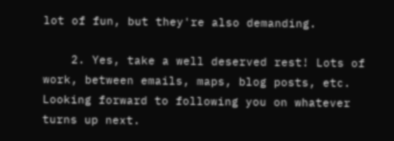lot of fun, but they're also demanding.

    2. Yes, take a well deserved rest! Lots of work, between emails, maps, blog posts, etc. Looking forward to following you on whatever turns up next.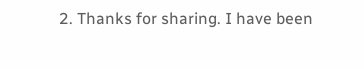2. Thanks for sharing. I have been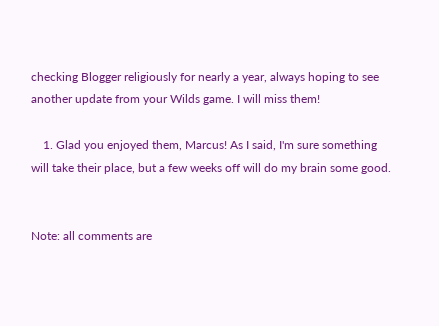checking Blogger religiously for nearly a year, always hoping to see another update from your Wilds game. I will miss them!

    1. Glad you enjoyed them, Marcus! As I said, I'm sure something will take their place, but a few weeks off will do my brain some good.


Note: all comments are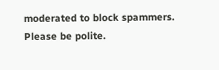moderated to block spammers. Please be polite.